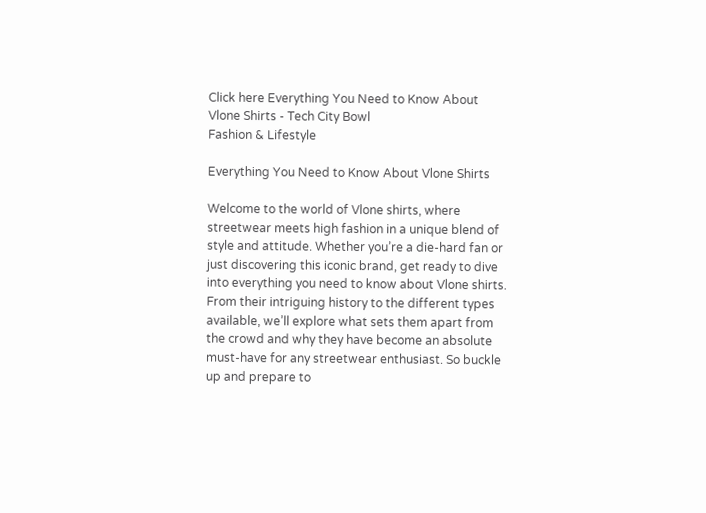Click here Everything You Need to Know About Vlone Shirts - Tech City Bowl
Fashion & Lifestyle

Everything You Need to Know About Vlone Shirts

Welcome to the world of Vlone shirts, where streetwear meets high fashion in a unique blend of style and attitude. Whether you’re a die-hard fan or just discovering this iconic brand, get ready to dive into everything you need to know about Vlone shirts. From their intriguing history to the different types available, we’ll explore what sets them apart from the crowd and why they have become an absolute must-have for any streetwear enthusiast. So buckle up and prepare to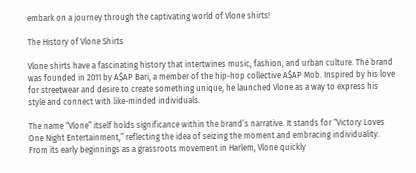embark on a journey through the captivating world of Vlone shirts!

The History of Vlone Shirts

Vlone shirts have a fascinating history that intertwines music, fashion, and urban culture. The brand was founded in 2011 by A$AP Bari, a member of the hip-hop collective A$AP Mob. Inspired by his love for streetwear and desire to create something unique, he launched Vlone as a way to express his style and connect with like-minded individuals.

The name “Vlone” itself holds significance within the brand’s narrative. It stands for “Victory Loves One Night Entertainment,” reflecting the idea of seizing the moment and embracing individuality. From its early beginnings as a grassroots movement in Harlem, Vlone quickly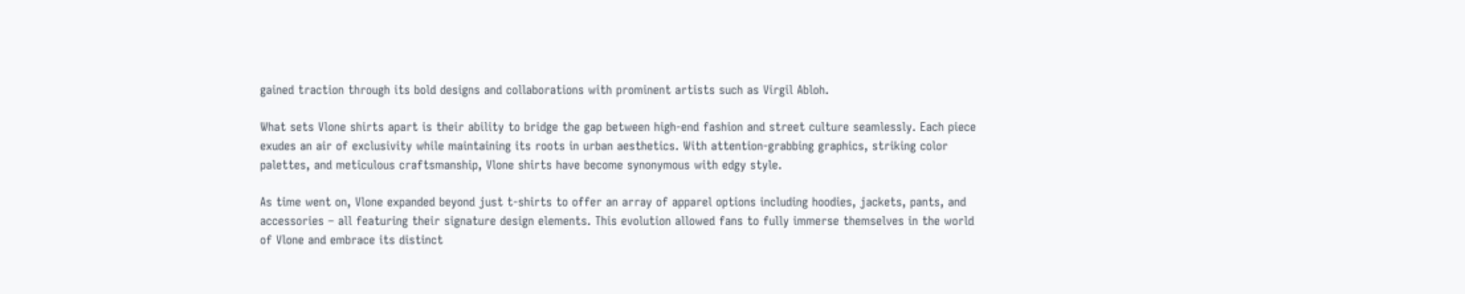gained traction through its bold designs and collaborations with prominent artists such as Virgil Abloh.

What sets Vlone shirts apart is their ability to bridge the gap between high-end fashion and street culture seamlessly. Each piece exudes an air of exclusivity while maintaining its roots in urban aesthetics. With attention-grabbing graphics, striking color palettes, and meticulous craftsmanship, Vlone shirts have become synonymous with edgy style.

As time went on, Vlone expanded beyond just t-shirts to offer an array of apparel options including hoodies, jackets, pants, and accessories – all featuring their signature design elements. This evolution allowed fans to fully immerse themselves in the world of Vlone and embrace its distinct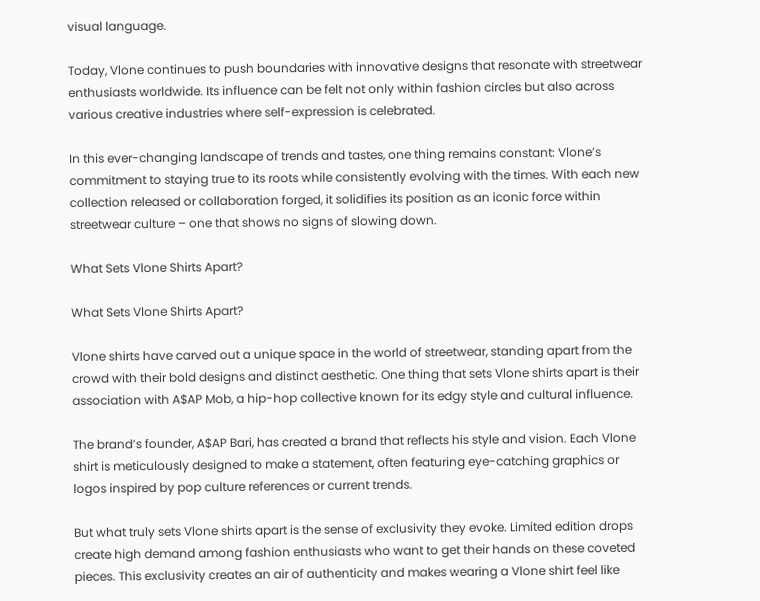visual language.

Today, Vlone continues to push boundaries with innovative designs that resonate with streetwear enthusiasts worldwide. Its influence can be felt not only within fashion circles but also across various creative industries where self-expression is celebrated.

In this ever-changing landscape of trends and tastes, one thing remains constant: Vlone’s commitment to staying true to its roots while consistently evolving with the times. With each new collection released or collaboration forged, it solidifies its position as an iconic force within streetwear culture – one that shows no signs of slowing down.

What Sets Vlone Shirts Apart?

What Sets Vlone Shirts Apart?

Vlone shirts have carved out a unique space in the world of streetwear, standing apart from the crowd with their bold designs and distinct aesthetic. One thing that sets Vlone shirts apart is their association with A$AP Mob, a hip-hop collective known for its edgy style and cultural influence.

The brand’s founder, A$AP Bari, has created a brand that reflects his style and vision. Each Vlone shirt is meticulously designed to make a statement, often featuring eye-catching graphics or logos inspired by pop culture references or current trends.

But what truly sets Vlone shirts apart is the sense of exclusivity they evoke. Limited edition drops create high demand among fashion enthusiasts who want to get their hands on these coveted pieces. This exclusivity creates an air of authenticity and makes wearing a Vlone shirt feel like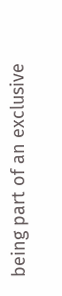being part of an exclusive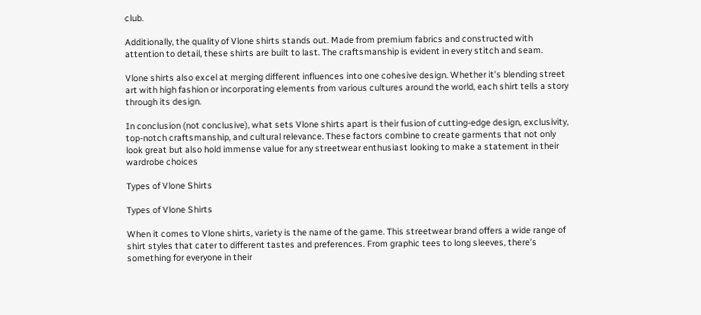club.

Additionally, the quality of Vlone shirts stands out. Made from premium fabrics and constructed with attention to detail, these shirts are built to last. The craftsmanship is evident in every stitch and seam.

Vlone shirts also excel at merging different influences into one cohesive design. Whether it’s blending street art with high fashion or incorporating elements from various cultures around the world, each shirt tells a story through its design.

In conclusion (not conclusive), what sets Vlone shirts apart is their fusion of cutting-edge design, exclusivity, top-notch craftsmanship, and cultural relevance. These factors combine to create garments that not only look great but also hold immense value for any streetwear enthusiast looking to make a statement in their wardrobe choices

Types of Vlone Shirts

Types of Vlone Shirts

When it comes to Vlone shirts, variety is the name of the game. This streetwear brand offers a wide range of shirt styles that cater to different tastes and preferences. From graphic tees to long sleeves, there’s something for everyone in their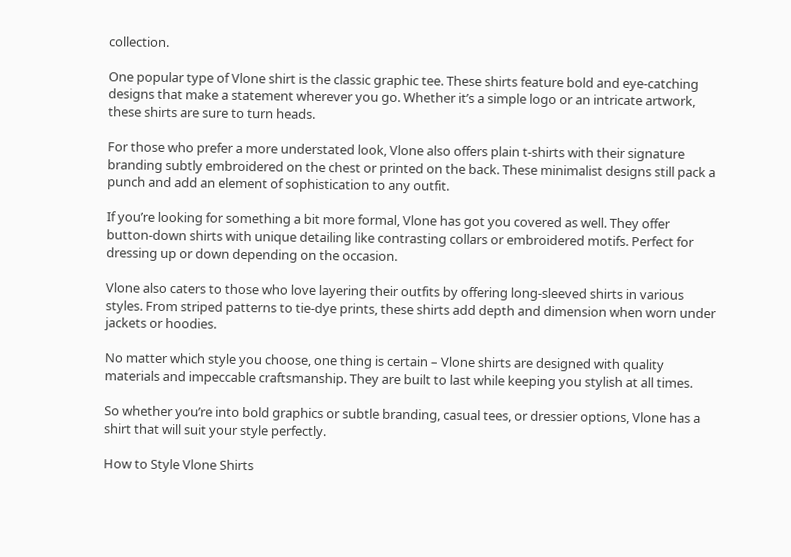collection.

One popular type of Vlone shirt is the classic graphic tee. These shirts feature bold and eye-catching designs that make a statement wherever you go. Whether it’s a simple logo or an intricate artwork, these shirts are sure to turn heads.

For those who prefer a more understated look, Vlone also offers plain t-shirts with their signature branding subtly embroidered on the chest or printed on the back. These minimalist designs still pack a punch and add an element of sophistication to any outfit.

If you’re looking for something a bit more formal, Vlone has got you covered as well. They offer button-down shirts with unique detailing like contrasting collars or embroidered motifs. Perfect for dressing up or down depending on the occasion.

Vlone also caters to those who love layering their outfits by offering long-sleeved shirts in various styles. From striped patterns to tie-dye prints, these shirts add depth and dimension when worn under jackets or hoodies.

No matter which style you choose, one thing is certain – Vlone shirts are designed with quality materials and impeccable craftsmanship. They are built to last while keeping you stylish at all times.

So whether you’re into bold graphics or subtle branding, casual tees, or dressier options, Vlone has a shirt that will suit your style perfectly.

How to Style Vlone Shirts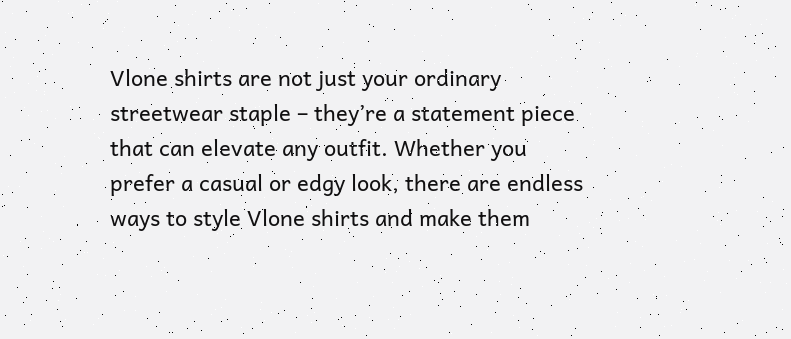Vlone shirts are not just your ordinary streetwear staple – they’re a statement piece that can elevate any outfit. Whether you prefer a casual or edgy look, there are endless ways to style Vlone shirts and make them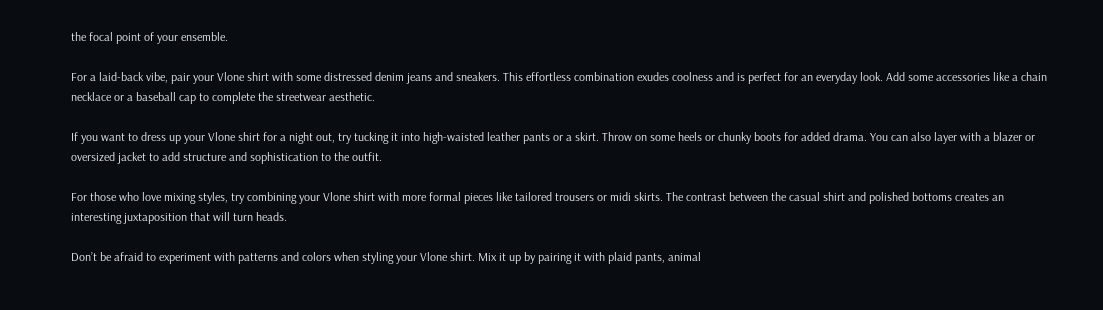the focal point of your ensemble.

For a laid-back vibe, pair your Vlone shirt with some distressed denim jeans and sneakers. This effortless combination exudes coolness and is perfect for an everyday look. Add some accessories like a chain necklace or a baseball cap to complete the streetwear aesthetic.

If you want to dress up your Vlone shirt for a night out, try tucking it into high-waisted leather pants or a skirt. Throw on some heels or chunky boots for added drama. You can also layer with a blazer or oversized jacket to add structure and sophistication to the outfit.

For those who love mixing styles, try combining your Vlone shirt with more formal pieces like tailored trousers or midi skirts. The contrast between the casual shirt and polished bottoms creates an interesting juxtaposition that will turn heads.

Don’t be afraid to experiment with patterns and colors when styling your Vlone shirt. Mix it up by pairing it with plaid pants, animal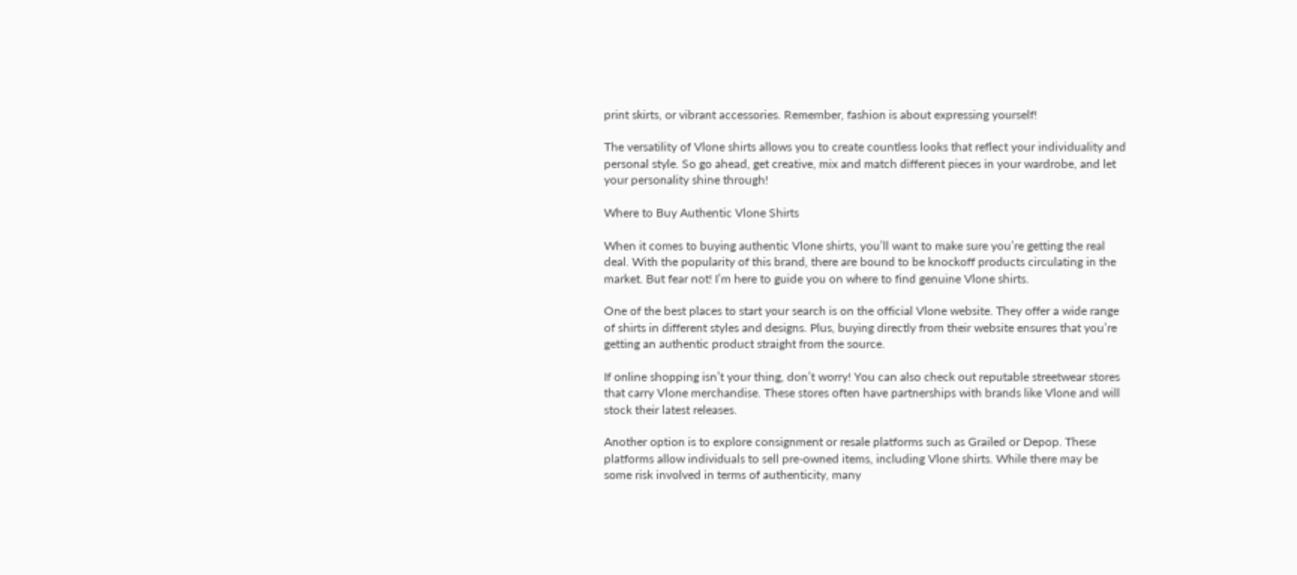print skirts, or vibrant accessories. Remember, fashion is about expressing yourself!

The versatility of Vlone shirts allows you to create countless looks that reflect your individuality and personal style. So go ahead, get creative, mix and match different pieces in your wardrobe, and let your personality shine through!

Where to Buy Authentic Vlone Shirts

When it comes to buying authentic Vlone shirts, you’ll want to make sure you’re getting the real deal. With the popularity of this brand, there are bound to be knockoff products circulating in the market. But fear not! I’m here to guide you on where to find genuine Vlone shirts.

One of the best places to start your search is on the official Vlone website. They offer a wide range of shirts in different styles and designs. Plus, buying directly from their website ensures that you’re getting an authentic product straight from the source.

If online shopping isn’t your thing, don’t worry! You can also check out reputable streetwear stores that carry Vlone merchandise. These stores often have partnerships with brands like Vlone and will stock their latest releases.

Another option is to explore consignment or resale platforms such as Grailed or Depop. These platforms allow individuals to sell pre-owned items, including Vlone shirts. While there may be some risk involved in terms of authenticity, many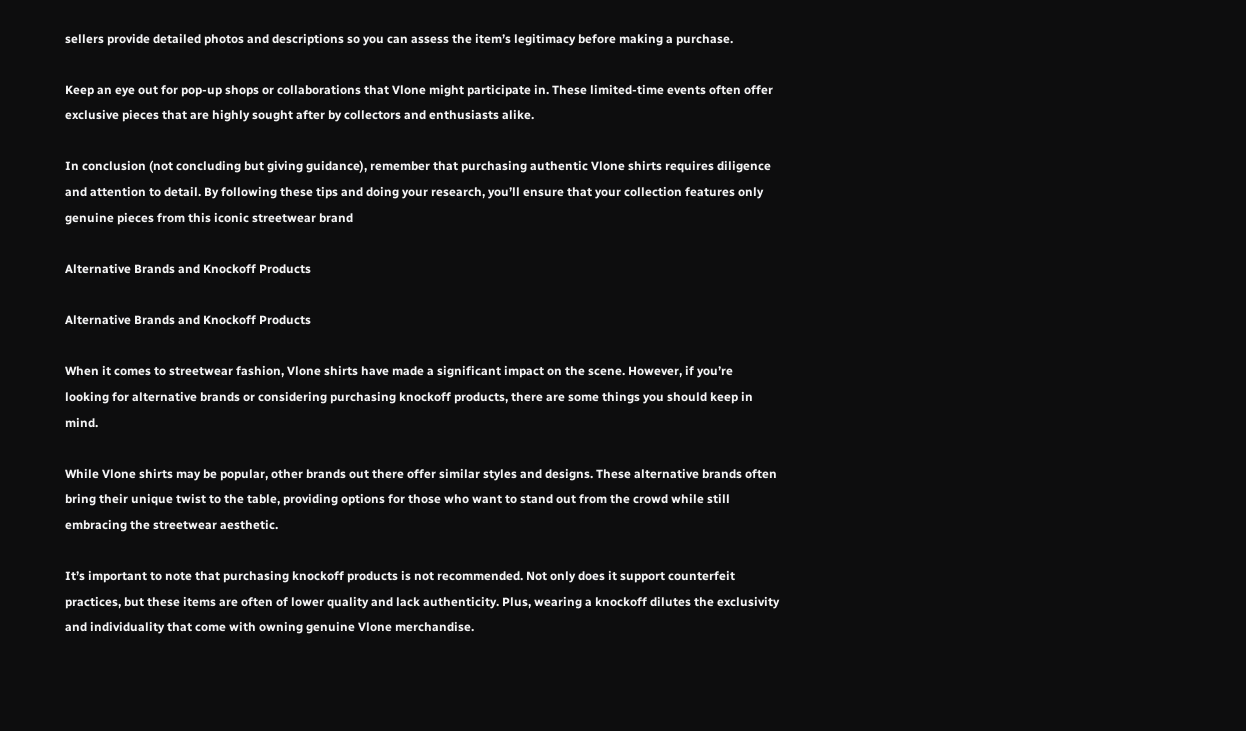sellers provide detailed photos and descriptions so you can assess the item’s legitimacy before making a purchase.

Keep an eye out for pop-up shops or collaborations that Vlone might participate in. These limited-time events often offer exclusive pieces that are highly sought after by collectors and enthusiasts alike.

In conclusion (not concluding but giving guidance), remember that purchasing authentic Vlone shirts requires diligence and attention to detail. By following these tips and doing your research, you’ll ensure that your collection features only genuine pieces from this iconic streetwear brand

Alternative Brands and Knockoff Products

Alternative Brands and Knockoff Products

When it comes to streetwear fashion, Vlone shirts have made a significant impact on the scene. However, if you’re looking for alternative brands or considering purchasing knockoff products, there are some things you should keep in mind.

While Vlone shirts may be popular, other brands out there offer similar styles and designs. These alternative brands often bring their unique twist to the table, providing options for those who want to stand out from the crowd while still embracing the streetwear aesthetic.

It’s important to note that purchasing knockoff products is not recommended. Not only does it support counterfeit practices, but these items are often of lower quality and lack authenticity. Plus, wearing a knockoff dilutes the exclusivity and individuality that come with owning genuine Vlone merchandise.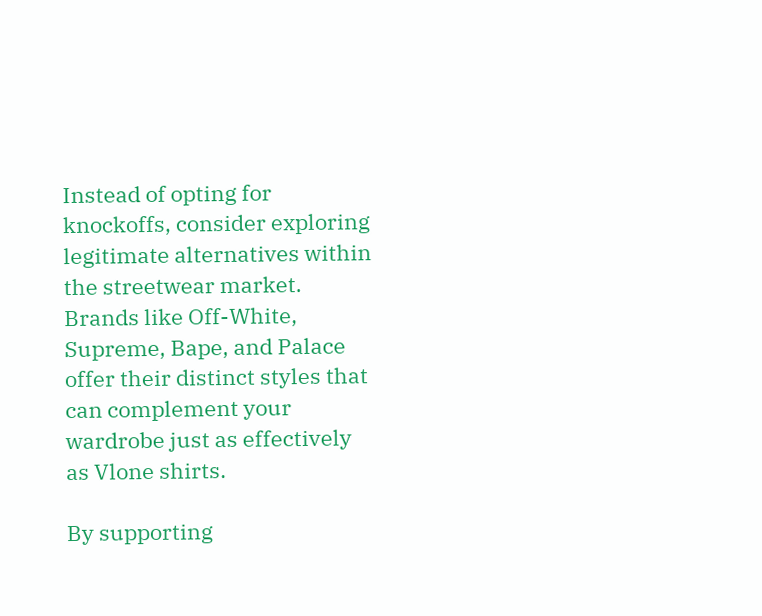Instead of opting for knockoffs, consider exploring legitimate alternatives within the streetwear market. Brands like Off-White, Supreme, Bape, and Palace offer their distinct styles that can complement your wardrobe just as effectively as Vlone shirts.

By supporting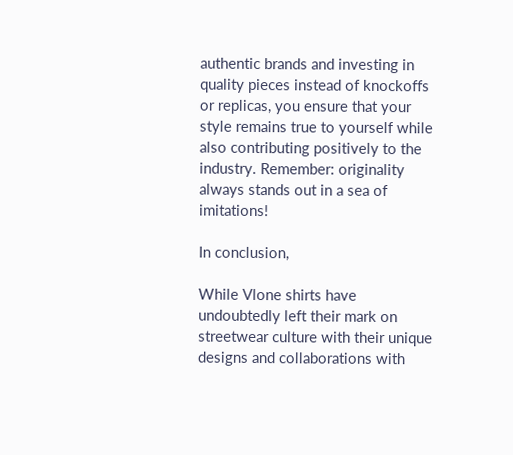authentic brands and investing in quality pieces instead of knockoffs or replicas, you ensure that your style remains true to yourself while also contributing positively to the industry. Remember: originality always stands out in a sea of imitations!

In conclusion,

While Vlone shirts have undoubtedly left their mark on streetwear culture with their unique designs and collaborations with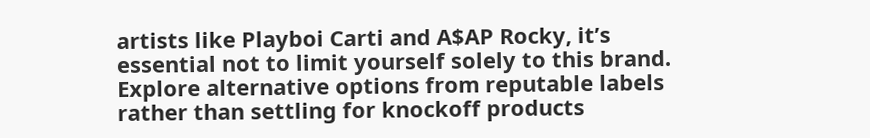artists like Playboi Carti and A$AP Rocky, it’s essential not to limit yourself solely to this brand. Explore alternative options from reputable labels rather than settling for knockoff products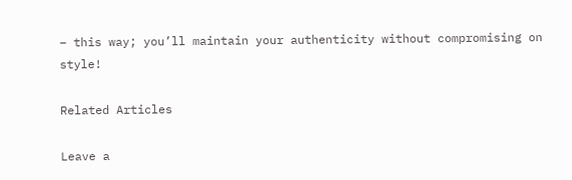– this way; you’ll maintain your authenticity without compromising on style!

Related Articles

Leave a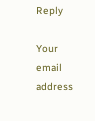Reply

Your email address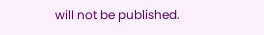will not be published.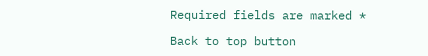Required fields are marked *

Back to top button